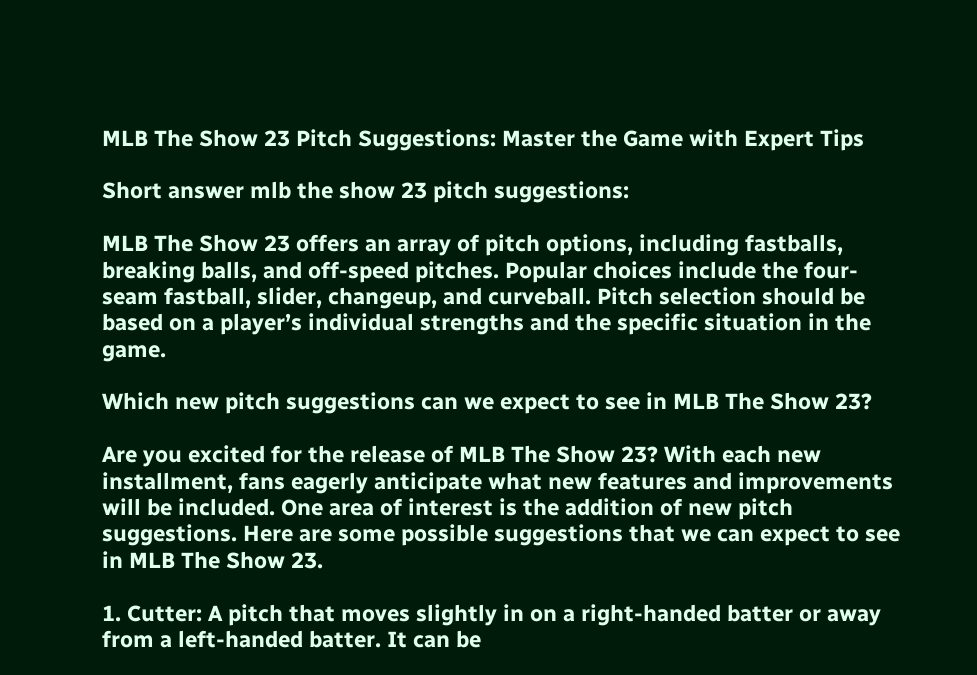MLB The Show 23 Pitch Suggestions: Master the Game with Expert Tips

Short answer mlb the show 23 pitch suggestions:

MLB The Show 23 offers an array of pitch options, including fastballs, breaking balls, and off-speed pitches. Popular choices include the four-seam fastball, slider, changeup, and curveball. Pitch selection should be based on a player’s individual strengths and the specific situation in the game.

Which new pitch suggestions can we expect to see in MLB The Show 23?

Are you excited for the release of MLB The Show 23? With each new installment, fans eagerly anticipate what new features and improvements will be included. One area of interest is the addition of new pitch suggestions. Here are some possible suggestions that we can expect to see in MLB The Show 23.

1. Cutter: A pitch that moves slightly in on a right-handed batter or away from a left-handed batter. It can be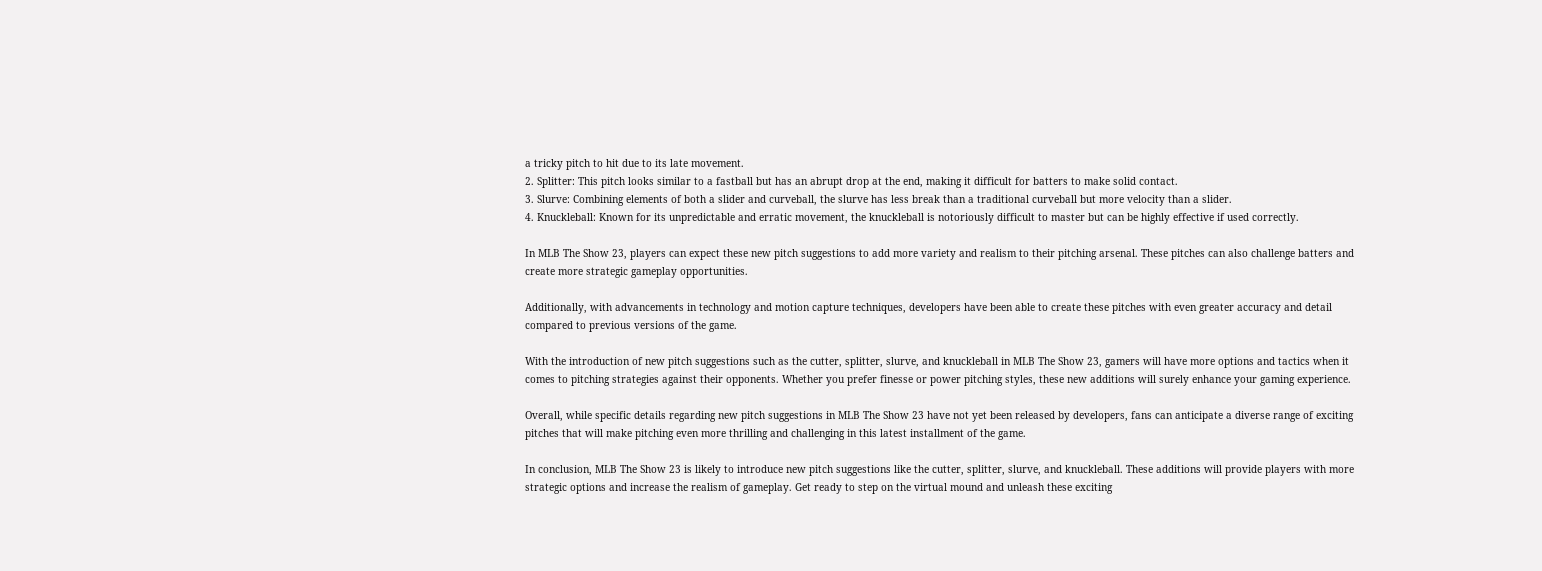a tricky pitch to hit due to its late movement.
2. Splitter: This pitch looks similar to a fastball but has an abrupt drop at the end, making it difficult for batters to make solid contact.
3. Slurve: Combining elements of both a slider and curveball, the slurve has less break than a traditional curveball but more velocity than a slider.
4. Knuckleball: Known for its unpredictable and erratic movement, the knuckleball is notoriously difficult to master but can be highly effective if used correctly.

In MLB The Show 23, players can expect these new pitch suggestions to add more variety and realism to their pitching arsenal. These pitches can also challenge batters and create more strategic gameplay opportunities.

Additionally, with advancements in technology and motion capture techniques, developers have been able to create these pitches with even greater accuracy and detail compared to previous versions of the game.

With the introduction of new pitch suggestions such as the cutter, splitter, slurve, and knuckleball in MLB The Show 23, gamers will have more options and tactics when it comes to pitching strategies against their opponents. Whether you prefer finesse or power pitching styles, these new additions will surely enhance your gaming experience.

Overall, while specific details regarding new pitch suggestions in MLB The Show 23 have not yet been released by developers, fans can anticipate a diverse range of exciting pitches that will make pitching even more thrilling and challenging in this latest installment of the game.

In conclusion, MLB The Show 23 is likely to introduce new pitch suggestions like the cutter, splitter, slurve, and knuckleball. These additions will provide players with more strategic options and increase the realism of gameplay. Get ready to step on the virtual mound and unleash these exciting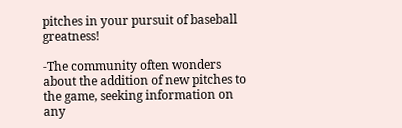pitches in your pursuit of baseball greatness!

-The community often wonders about the addition of new pitches to the game, seeking information on any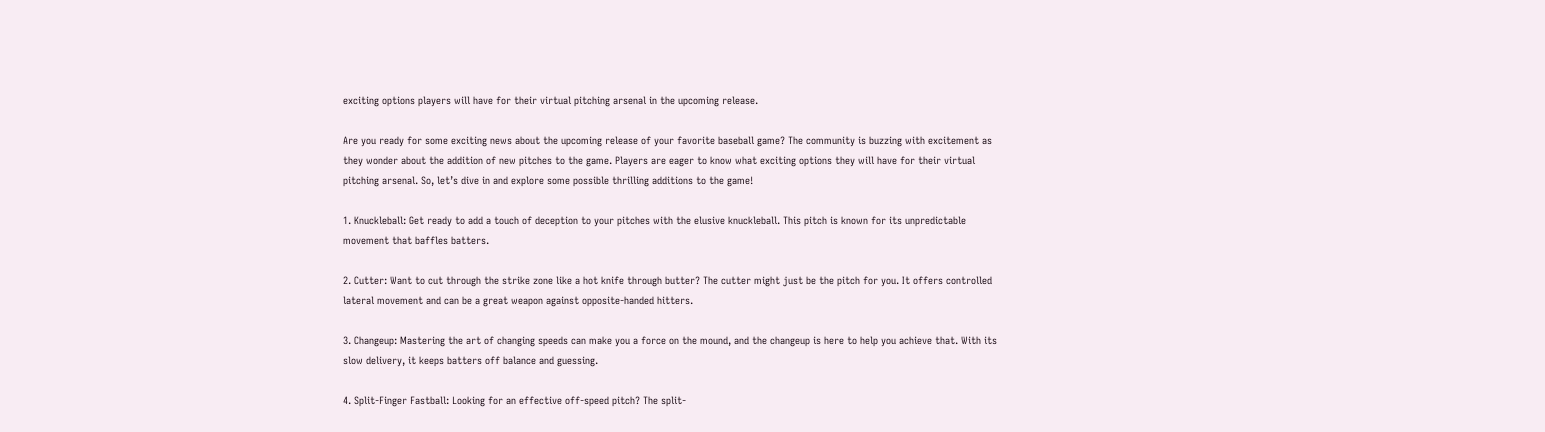exciting options players will have for their virtual pitching arsenal in the upcoming release.

Are you ready for some exciting news about the upcoming release of your favorite baseball game? The community is buzzing with excitement as they wonder about the addition of new pitches to the game. Players are eager to know what exciting options they will have for their virtual pitching arsenal. So, let’s dive in and explore some possible thrilling additions to the game!

1. Knuckleball: Get ready to add a touch of deception to your pitches with the elusive knuckleball. This pitch is known for its unpredictable movement that baffles batters.

2. Cutter: Want to cut through the strike zone like a hot knife through butter? The cutter might just be the pitch for you. It offers controlled lateral movement and can be a great weapon against opposite-handed hitters.

3. Changeup: Mastering the art of changing speeds can make you a force on the mound, and the changeup is here to help you achieve that. With its slow delivery, it keeps batters off balance and guessing.

4. Split-Finger Fastball: Looking for an effective off-speed pitch? The split-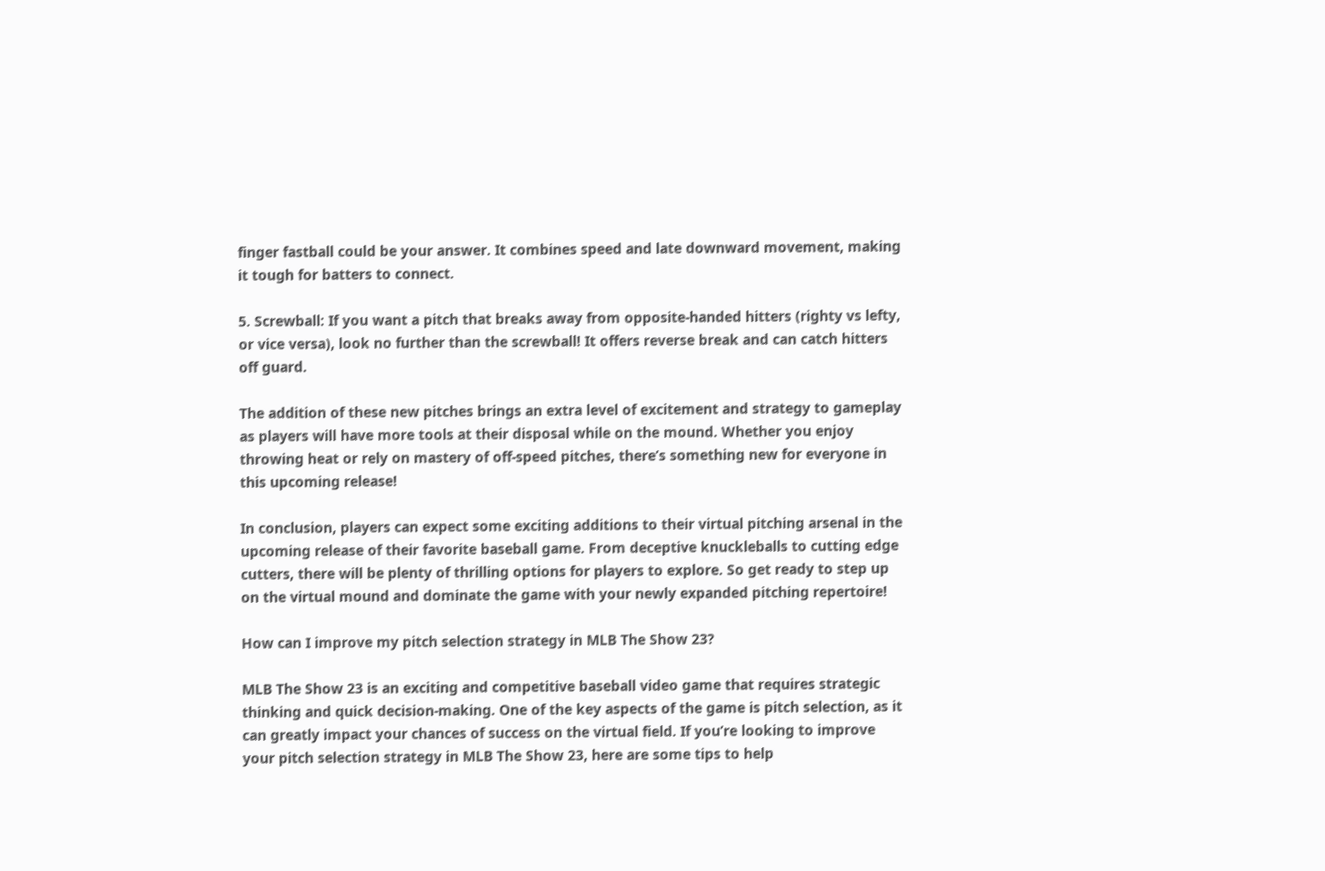finger fastball could be your answer. It combines speed and late downward movement, making it tough for batters to connect.

5. Screwball: If you want a pitch that breaks away from opposite-handed hitters (righty vs lefty, or vice versa), look no further than the screwball! It offers reverse break and can catch hitters off guard.

The addition of these new pitches brings an extra level of excitement and strategy to gameplay as players will have more tools at their disposal while on the mound. Whether you enjoy throwing heat or rely on mastery of off-speed pitches, there’s something new for everyone in this upcoming release!

In conclusion, players can expect some exciting additions to their virtual pitching arsenal in the upcoming release of their favorite baseball game. From deceptive knuckleballs to cutting edge cutters, there will be plenty of thrilling options for players to explore. So get ready to step up on the virtual mound and dominate the game with your newly expanded pitching repertoire!

How can I improve my pitch selection strategy in MLB The Show 23?

MLB The Show 23 is an exciting and competitive baseball video game that requires strategic thinking and quick decision-making. One of the key aspects of the game is pitch selection, as it can greatly impact your chances of success on the virtual field. If you’re looking to improve your pitch selection strategy in MLB The Show 23, here are some tips to help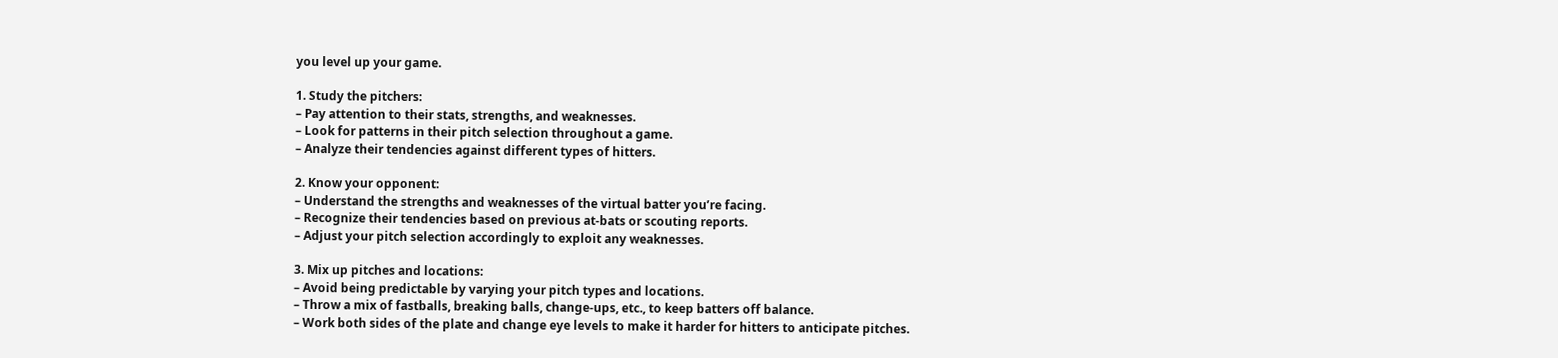you level up your game.

1. Study the pitchers:
– Pay attention to their stats, strengths, and weaknesses.
– Look for patterns in their pitch selection throughout a game.
– Analyze their tendencies against different types of hitters.

2. Know your opponent:
– Understand the strengths and weaknesses of the virtual batter you’re facing.
– Recognize their tendencies based on previous at-bats or scouting reports.
– Adjust your pitch selection accordingly to exploit any weaknesses.

3. Mix up pitches and locations:
– Avoid being predictable by varying your pitch types and locations.
– Throw a mix of fastballs, breaking balls, change-ups, etc., to keep batters off balance.
– Work both sides of the plate and change eye levels to make it harder for hitters to anticipate pitches.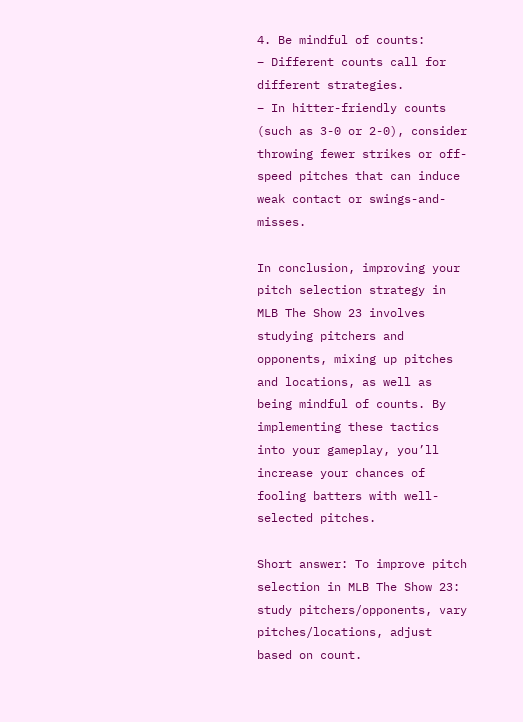4. Be mindful of counts:
– Different counts call for different strategies.
– In hitter-friendly counts (such as 3-0 or 2-0), consider throwing fewer strikes or off-speed pitches that can induce weak contact or swings-and-misses.

In conclusion, improving your pitch selection strategy in MLB The Show 23 involves studying pitchers and opponents, mixing up pitches and locations, as well as being mindful of counts. By implementing these tactics into your gameplay, you’ll increase your chances of fooling batters with well-selected pitches.

Short answer: To improve pitch selection in MLB The Show 23: study pitchers/opponents, vary pitches/locations, adjust based on count.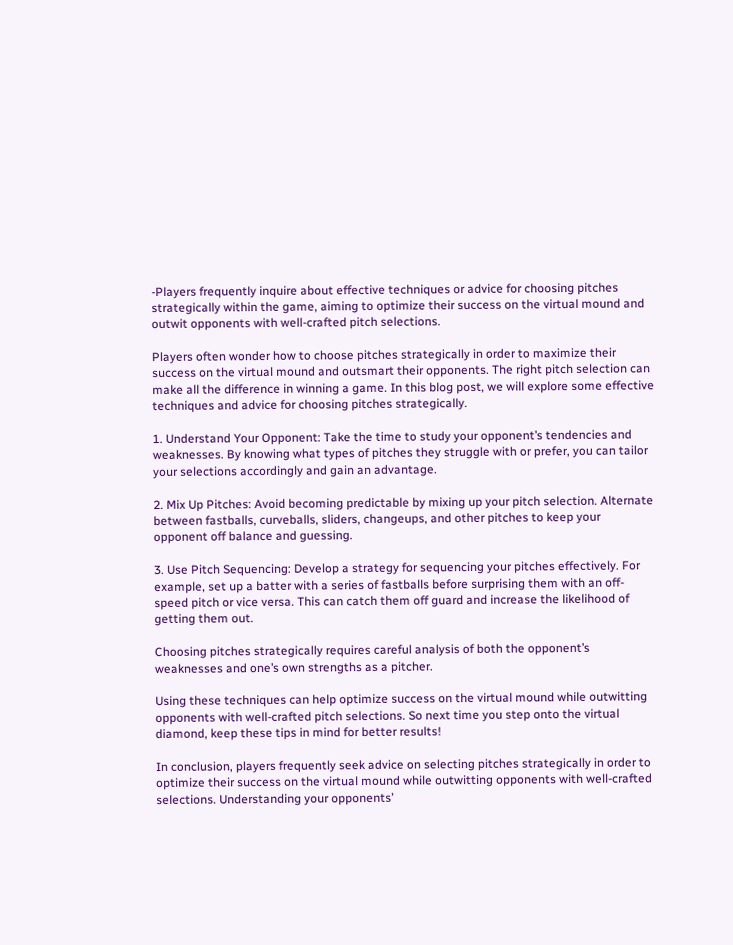-Players frequently inquire about effective techniques or advice for choosing pitches strategically within the game, aiming to optimize their success on the virtual mound and outwit opponents with well-crafted pitch selections.

Players often wonder how to choose pitches strategically in order to maximize their success on the virtual mound and outsmart their opponents. The right pitch selection can make all the difference in winning a game. In this blog post, we will explore some effective techniques and advice for choosing pitches strategically.

1. Understand Your Opponent: Take the time to study your opponent’s tendencies and weaknesses. By knowing what types of pitches they struggle with or prefer, you can tailor your selections accordingly and gain an advantage.

2. Mix Up Pitches: Avoid becoming predictable by mixing up your pitch selection. Alternate between fastballs, curveballs, sliders, changeups, and other pitches to keep your opponent off balance and guessing.

3. Use Pitch Sequencing: Develop a strategy for sequencing your pitches effectively. For example, set up a batter with a series of fastballs before surprising them with an off-speed pitch or vice versa. This can catch them off guard and increase the likelihood of getting them out.

Choosing pitches strategically requires careful analysis of both the opponent’s weaknesses and one’s own strengths as a pitcher.

Using these techniques can help optimize success on the virtual mound while outwitting opponents with well-crafted pitch selections. So next time you step onto the virtual diamond, keep these tips in mind for better results!

In conclusion, players frequently seek advice on selecting pitches strategically in order to optimize their success on the virtual mound while outwitting opponents with well-crafted selections. Understanding your opponents’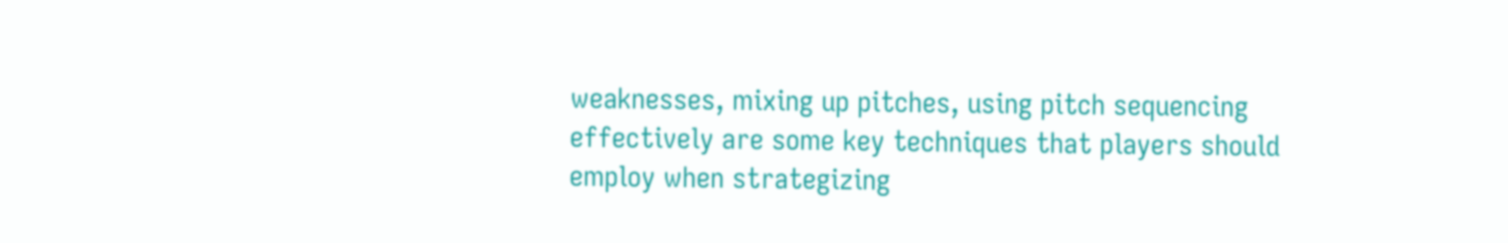weaknesses, mixing up pitches, using pitch sequencing effectively are some key techniques that players should employ when strategizing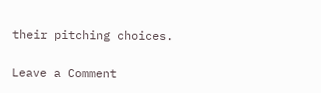their pitching choices.

Leave a Comment